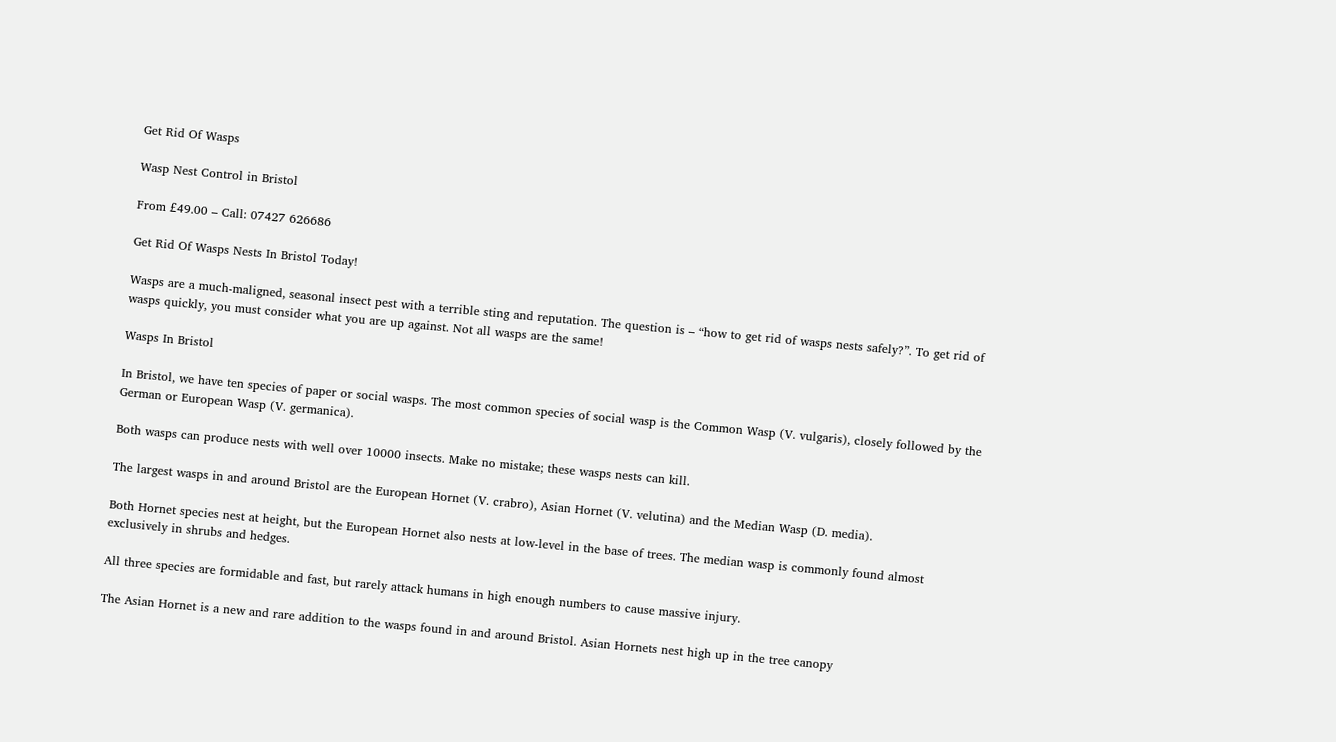Get Rid Of Wasps

Wasp Nest Control in Bristol

From £49.00 – Call: 07427 626686

Get Rid Of Wasps Nests In Bristol Today!

Wasps are a much-maligned, seasonal insect pest with a terrible sting and reputation. The question is – “how to get rid of wasps nests safely?”. To get rid of wasps quickly, you must consider what you are up against. Not all wasps are the same!

Wasps In Bristol

In Bristol, we have ten species of paper or social wasps. The most common species of social wasp is the Common Wasp (V. vulgaris), closely followed by the German or European Wasp (V. germanica).

Both wasps can produce nests with well over 10000 insects. Make no mistake; these wasps nests can kill.

The largest wasps in and around Bristol are the European Hornet (V. crabro), Asian Hornet (V. velutina) and the Median Wasp (D. media).

Both Hornet species nest at height, but the European Hornet also nests at low-level in the base of trees. The median wasp is commonly found almost exclusively in shrubs and hedges.

All three species are formidable and fast, but rarely attack humans in high enough numbers to cause massive injury.

The Asian Hornet is a new and rare addition to the wasps found in and around Bristol. Asian Hornets nest high up in the tree canopy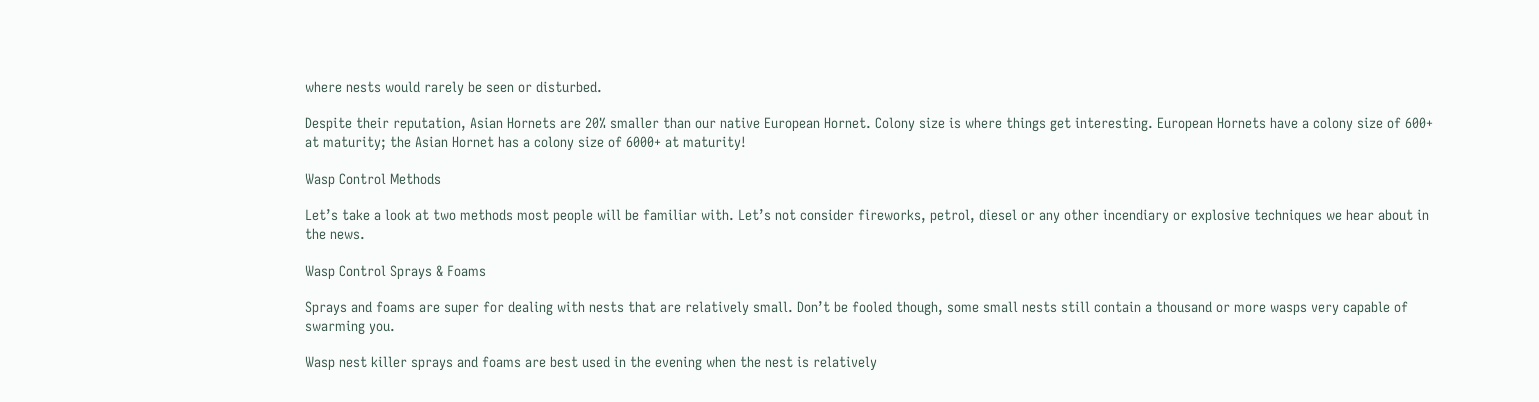where nests would rarely be seen or disturbed.

Despite their reputation, Asian Hornets are 20% smaller than our native European Hornet. Colony size is where things get interesting. European Hornets have a colony size of 600+ at maturity; the Asian Hornet has a colony size of 6000+ at maturity!

Wasp Control Methods

Let’s take a look at two methods most people will be familiar with. Let’s not consider fireworks, petrol, diesel or any other incendiary or explosive techniques we hear about in the news.

Wasp Control Sprays & Foams

Sprays and foams are super for dealing with nests that are relatively small. Don’t be fooled though, some small nests still contain a thousand or more wasps very capable of swarming you.

Wasp nest killer sprays and foams are best used in the evening when the nest is relatively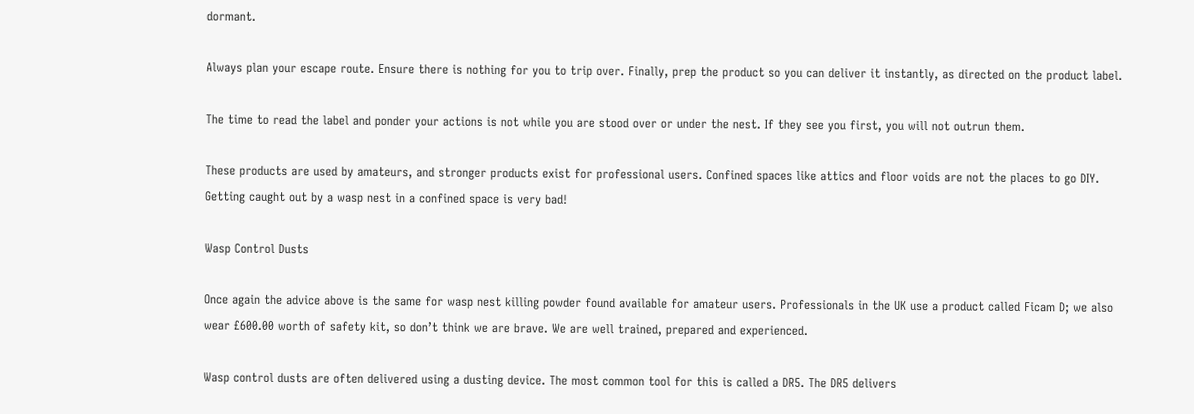dormant.

Always plan your escape route. Ensure there is nothing for you to trip over. Finally, prep the product so you can deliver it instantly, as directed on the product label.

The time to read the label and ponder your actions is not while you are stood over or under the nest. If they see you first, you will not outrun them.

These products are used by amateurs, and stronger products exist for professional users. Confined spaces like attics and floor voids are not the places to go DIY. Getting caught out by a wasp nest in a confined space is very bad!

Wasp Control Dusts

Once again the advice above is the same for wasp nest killing powder found available for amateur users. Professionals in the UK use a product called Ficam D; we also wear £600.00 worth of safety kit, so don’t think we are brave. We are well trained, prepared and experienced.

Wasp control dusts are often delivered using a dusting device. The most common tool for this is called a DR5. The DR5 delivers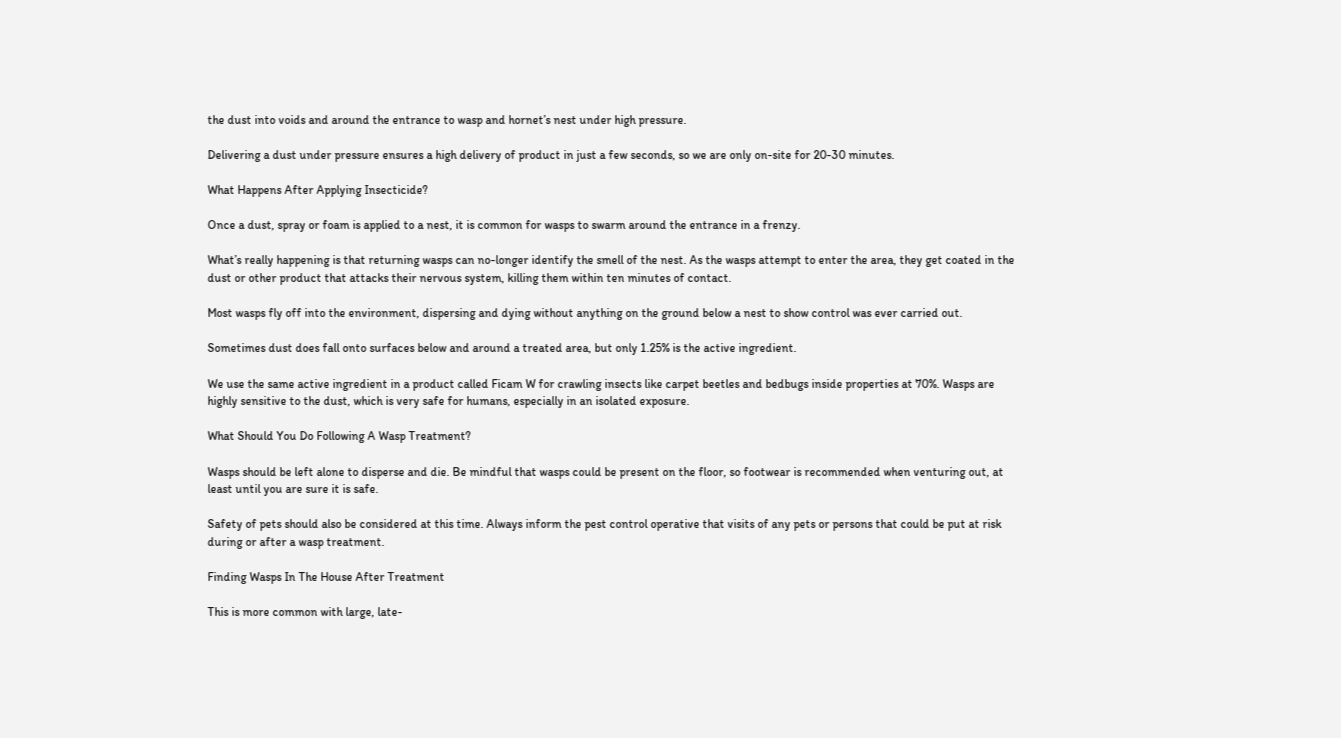the dust into voids and around the entrance to wasp and hornet’s nest under high pressure.

Delivering a dust under pressure ensures a high delivery of product in just a few seconds, so we are only on-site for 20-30 minutes.

What Happens After Applying Insecticide?

Once a dust, spray or foam is applied to a nest, it is common for wasps to swarm around the entrance in a frenzy.

What’s really happening is that returning wasps can no-longer identify the smell of the nest. As the wasps attempt to enter the area, they get coated in the dust or other product that attacks their nervous system, killing them within ten minutes of contact.

Most wasps fly off into the environment, dispersing and dying without anything on the ground below a nest to show control was ever carried out.

Sometimes dust does fall onto surfaces below and around a treated area, but only 1.25% is the active ingredient.

We use the same active ingredient in a product called Ficam W for crawling insects like carpet beetles and bedbugs inside properties at 70%. Wasps are highly sensitive to the dust, which is very safe for humans, especially in an isolated exposure.

What Should You Do Following A Wasp Treatment?

Wasps should be left alone to disperse and die. Be mindful that wasps could be present on the floor, so footwear is recommended when venturing out, at least until you are sure it is safe.

Safety of pets should also be considered at this time. Always inform the pest control operative that visits of any pets or persons that could be put at risk during or after a wasp treatment.

Finding Wasps In The House After Treatment

This is more common with large, late-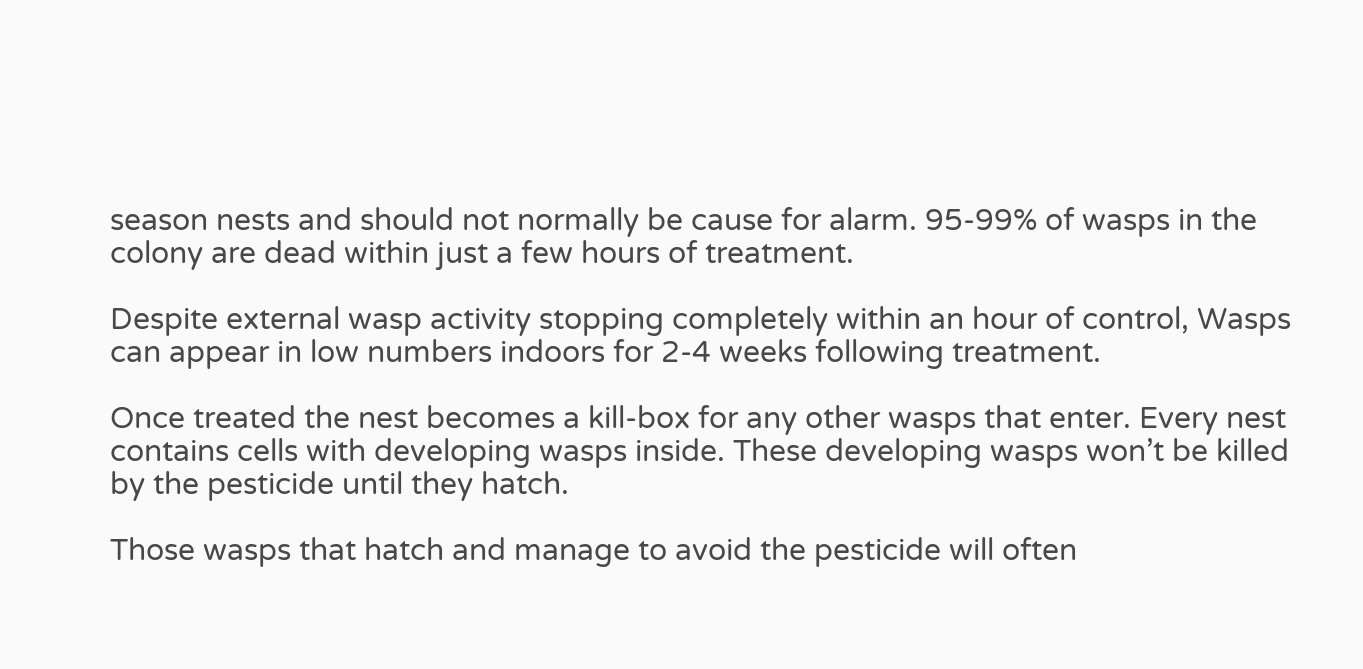season nests and should not normally be cause for alarm. 95-99% of wasps in the colony are dead within just a few hours of treatment.

Despite external wasp activity stopping completely within an hour of control, Wasps can appear in low numbers indoors for 2-4 weeks following treatment.

Once treated the nest becomes a kill-box for any other wasps that enter. Every nest contains cells with developing wasps inside. These developing wasps won’t be killed by the pesticide until they hatch.

Those wasps that hatch and manage to avoid the pesticide will often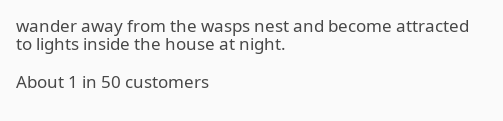wander away from the wasps nest and become attracted to lights inside the house at night.

About 1 in 50 customers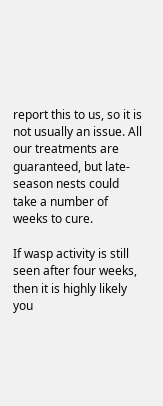report this to us, so it is not usually an issue. All our treatments are guaranteed, but late-season nests could take a number of weeks to cure.

If wasp activity is still seen after four weeks, then it is highly likely you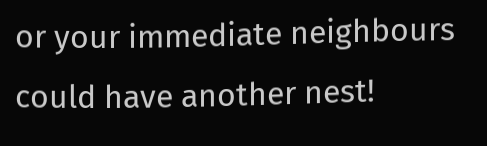or your immediate neighbours could have another nest!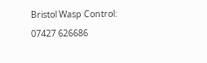Bristol Wasp Control: 07427 626686